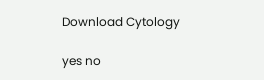Download Cytology

yes no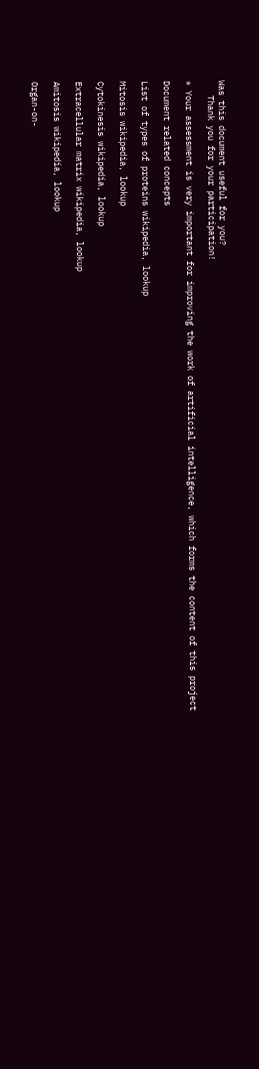Was this document useful for you?
   Thank you for your participation!

* Your assessment is very important for improving the work of artificial intelligence, which forms the content of this project

Document related concepts

List of types of proteins wikipedia, lookup

Mitosis wikipedia, lookup

Cytokinesis wikipedia, lookup

Extracellular matrix wikipedia, lookup

Amitosis wikipedia, lookup

Organ-on-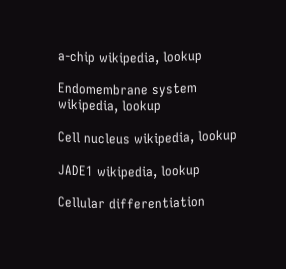a-chip wikipedia, lookup

Endomembrane system wikipedia, lookup

Cell nucleus wikipedia, lookup

JADE1 wikipedia, lookup

Cellular differentiation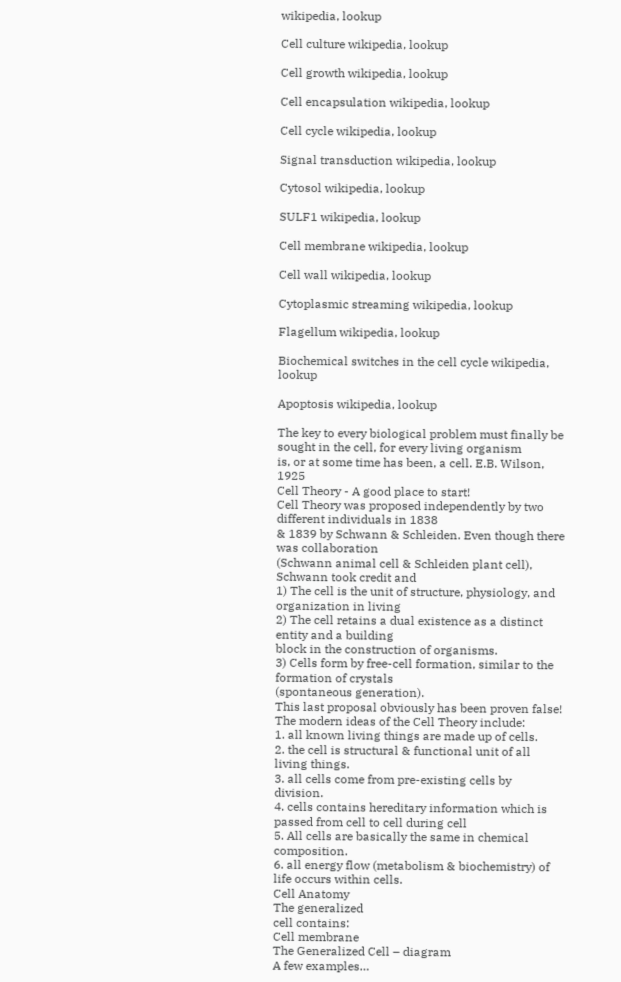wikipedia, lookup

Cell culture wikipedia, lookup

Cell growth wikipedia, lookup

Cell encapsulation wikipedia, lookup

Cell cycle wikipedia, lookup

Signal transduction wikipedia, lookup

Cytosol wikipedia, lookup

SULF1 wikipedia, lookup

Cell membrane wikipedia, lookup

Cell wall wikipedia, lookup

Cytoplasmic streaming wikipedia, lookup

Flagellum wikipedia, lookup

Biochemical switches in the cell cycle wikipedia, lookup

Apoptosis wikipedia, lookup

The key to every biological problem must finally be sought in the cell, for every living organism
is, or at some time has been, a cell. E.B. Wilson, 1925
Cell Theory - A good place to start!
Cell Theory was proposed independently by two different individuals in 1838
& 1839 by Schwann & Schleiden. Even though there was collaboration
(Schwann animal cell & Schleiden plant cell), Schwann took credit and
1) The cell is the unit of structure, physiology, and organization in living
2) The cell retains a dual existence as a distinct entity and a building
block in the construction of organisms.
3) Cells form by free-cell formation, similar to the formation of crystals
(spontaneous generation).
This last proposal obviously has been proven false!
The modern ideas of the Cell Theory include:
1. all known living things are made up of cells.
2. the cell is structural & functional unit of all living things.
3. all cells come from pre-existing cells by division.
4. cells contains hereditary information which is passed from cell to cell during cell
5. All cells are basically the same in chemical composition.
6. all energy flow (metabolism & biochemistry) of life occurs within cells.
Cell Anatomy
The generalized
cell contains:
Cell membrane
The Generalized Cell – diagram
A few examples…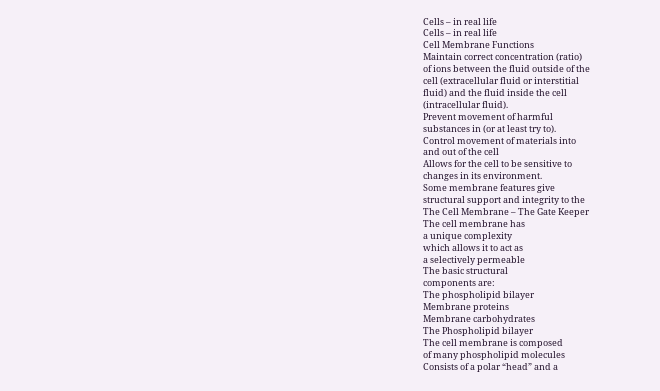Cells – in real life
Cells – in real life
Cell Membrane Functions
Maintain correct concentration (ratio)
of ions between the fluid outside of the
cell (extracellular fluid or interstitial
fluid) and the fluid inside the cell
(intracellular fluid).
Prevent movement of harmful
substances in (or at least try to).
Control movement of materials into
and out of the cell
Allows for the cell to be sensitive to
changes in its environment.
Some membrane features give
structural support and integrity to the
The Cell Membrane – The Gate Keeper
The cell membrane has
a unique complexity
which allows it to act as
a selectively permeable
The basic structural
components are:
The phospholipid bilayer
Membrane proteins
Membrane carbohydrates
The Phospholipid bilayer
The cell membrane is composed
of many phospholipid molecules
Consists of a polar “head” and a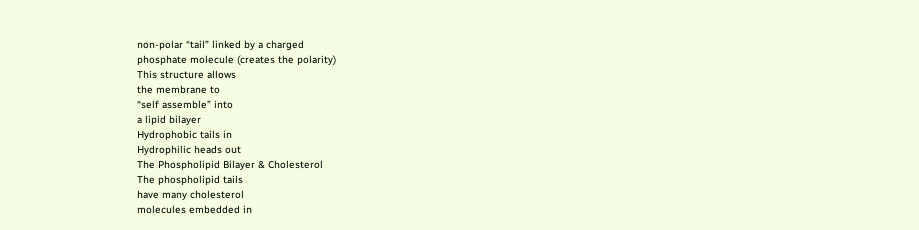non-polar “tail” linked by a charged
phosphate molecule (creates the polarity)
This structure allows
the membrane to
“self assemble” into
a lipid bilayer
Hydrophobic tails in
Hydrophilic heads out
The Phospholipid Bilayer & Cholesterol
The phospholipid tails
have many cholesterol
molecules embedded in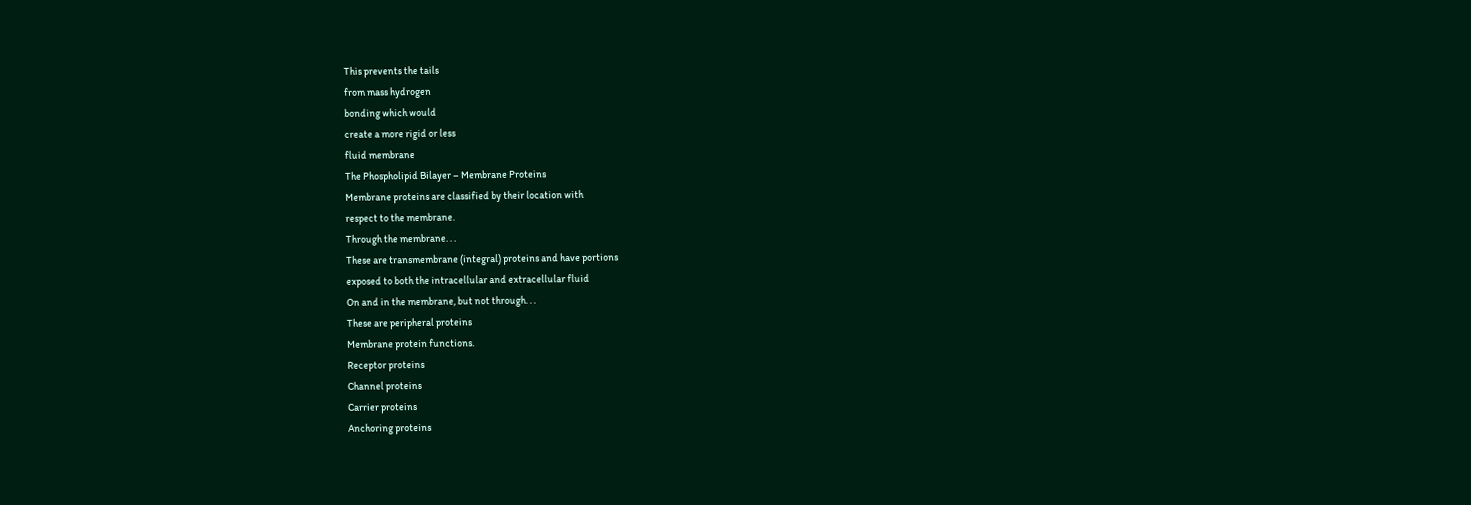This prevents the tails
from mass hydrogen
bonding which would
create a more rigid or less
fluid membrane
The Phospholipid Bilayer – Membrane Proteins
Membrane proteins are classified by their location with
respect to the membrane.
Through the membrane. . .
These are transmembrane (integral) proteins and have portions
exposed to both the intracellular and extracellular fluid
On and in the membrane, but not through. . .
These are peripheral proteins
Membrane protein functions.
Receptor proteins
Channel proteins
Carrier proteins
Anchoring proteins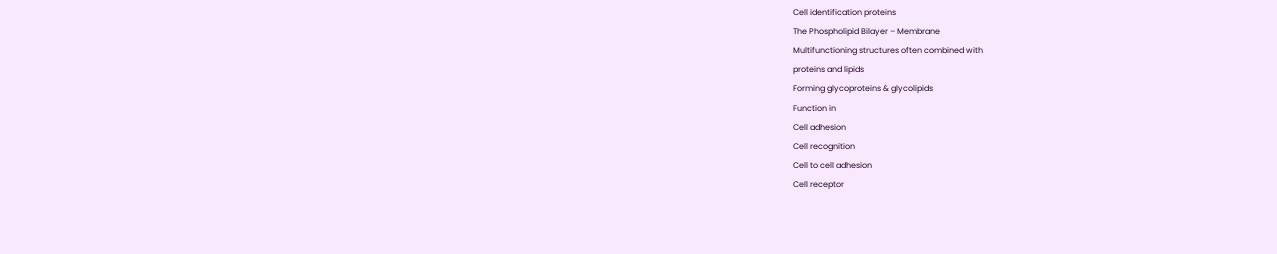Cell identification proteins
The Phospholipid Bilayer – Membrane
Multifunctioning structures often combined with
proteins and lipids
Forming glycoproteins & glycolipids
Function in
Cell adhesion
Cell recognition
Cell to cell adhesion
Cell receptor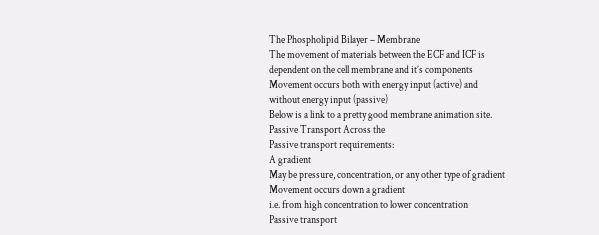The Phospholipid Bilayer – Membrane
The movement of materials between the ECF and ICF is
dependent on the cell membrane and it’s components
Movement occurs both with energy input (active) and
without energy input (passive)
Below is a link to a pretty good membrane animation site.
Passive Transport Across the
Passive transport requirements:
A gradient
May be pressure, concentration, or any other type of gradient
Movement occurs down a gradient
i.e. from high concentration to lower concentration
Passive transport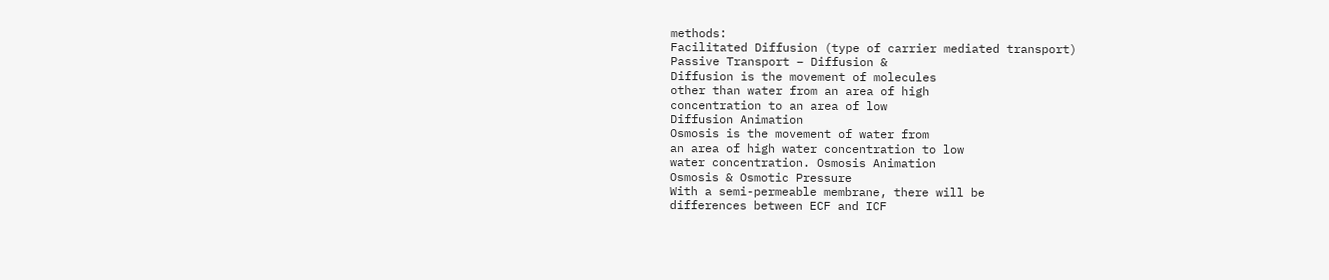methods:
Facilitated Diffusion (type of carrier mediated transport)
Passive Transport – Diffusion &
Diffusion is the movement of molecules
other than water from an area of high
concentration to an area of low
Diffusion Animation
Osmosis is the movement of water from
an area of high water concentration to low
water concentration. Osmosis Animation
Osmosis & Osmotic Pressure
With a semi-permeable membrane, there will be
differences between ECF and ICF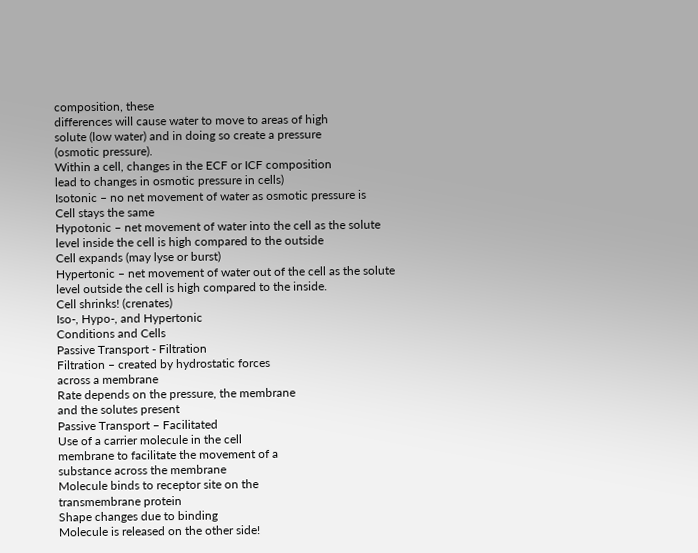composition, these
differences will cause water to move to areas of high
solute (low water) and in doing so create a pressure
(osmotic pressure).
Within a cell, changes in the ECF or ICF composition
lead to changes in osmotic pressure in cells)
Isotonic – no net movement of water as osmotic pressure is
Cell stays the same
Hypotonic – net movement of water into the cell as the solute
level inside the cell is high compared to the outside
Cell expands (may lyse or burst)
Hypertonic – net movement of water out of the cell as the solute
level outside the cell is high compared to the inside.
Cell shrinks! (crenates)
Iso-, Hypo-, and Hypertonic
Conditions and Cells
Passive Transport - Filtration
Filtration – created by hydrostatic forces
across a membrane
Rate depends on the pressure, the membrane
and the solutes present
Passive Transport – Facilitated
Use of a carrier molecule in the cell
membrane to facilitate the movement of a
substance across the membrane
Molecule binds to receptor site on the
transmembrane protein
Shape changes due to binding
Molecule is released on the other side!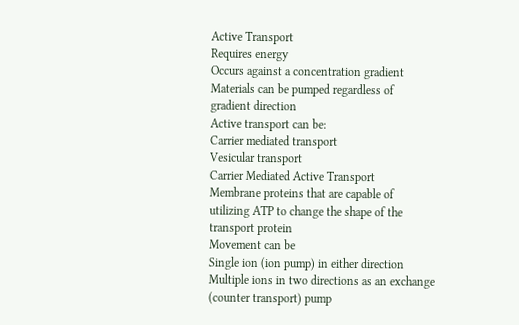Active Transport
Requires energy
Occurs against a concentration gradient
Materials can be pumped regardless of
gradient direction
Active transport can be:
Carrier mediated transport
Vesicular transport
Carrier Mediated Active Transport
Membrane proteins that are capable of
utilizing ATP to change the shape of the
transport protein
Movement can be
Single ion (ion pump) in either direction
Multiple ions in two directions as an exchange
(counter transport) pump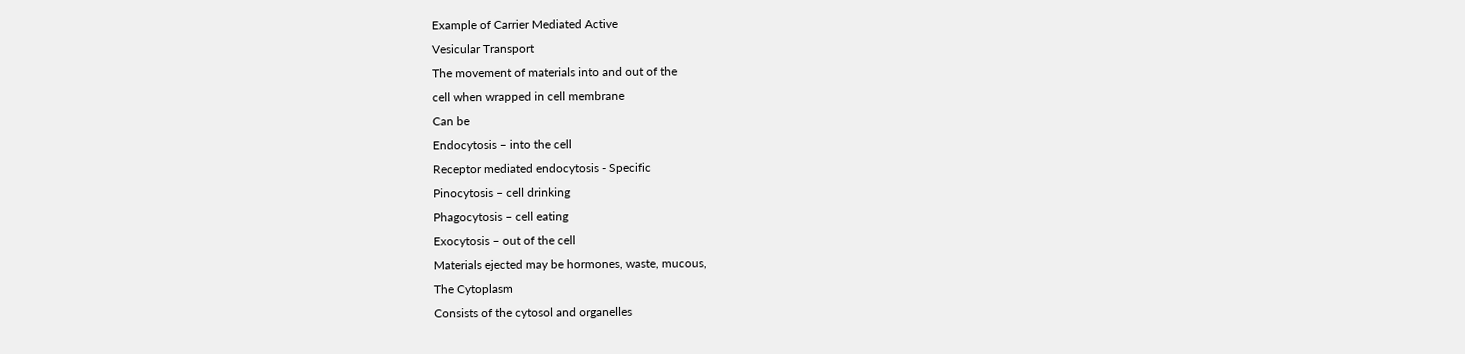Example of Carrier Mediated Active
Vesicular Transport
The movement of materials into and out of the
cell when wrapped in cell membrane
Can be
Endocytosis – into the cell
Receptor mediated endocytosis - Specific
Pinocytosis – cell drinking
Phagocytosis – cell eating
Exocytosis – out of the cell
Materials ejected may be hormones, waste, mucous,
The Cytoplasm
Consists of the cytosol and organelles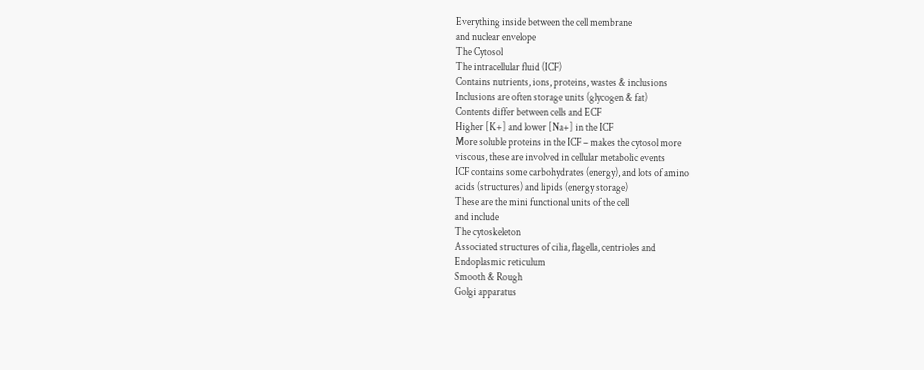Everything inside between the cell membrane
and nuclear envelope
The Cytosol
The intracellular fluid (ICF)
Contains nutrients, ions, proteins, wastes & inclusions
Inclusions are often storage units (glycogen & fat)
Contents differ between cells and ECF
Higher [K+] and lower [Na+] in the ICF
More soluble proteins in the ICF – makes the cytosol more
viscous, these are involved in cellular metabolic events
ICF contains some carbohydrates (energy), and lots of amino
acids (structures) and lipids (energy storage)
These are the mini functional units of the cell
and include
The cytoskeleton
Associated structures of cilia, flagella, centrioles and
Endoplasmic reticulum
Smooth & Rough
Golgi apparatus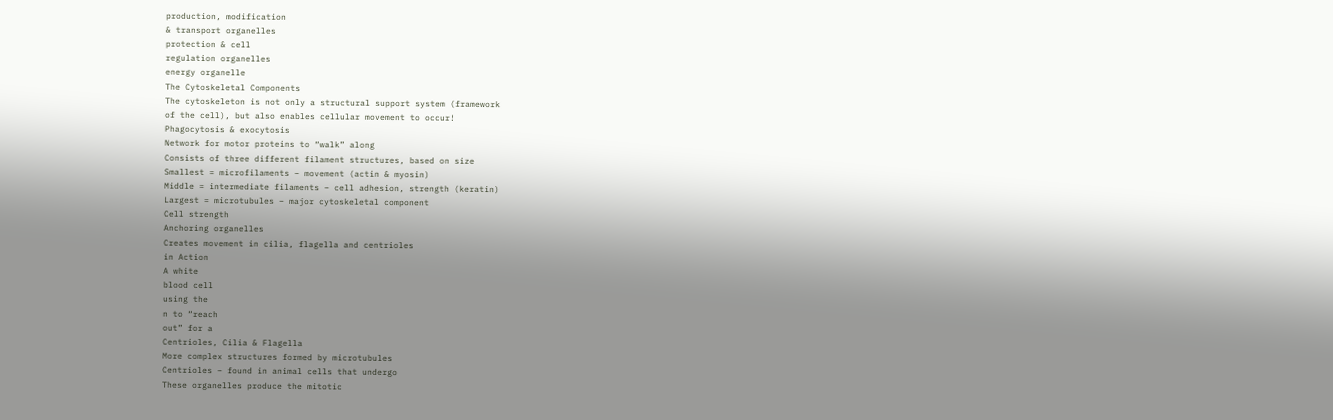production, modification
& transport organelles
protection & cell
regulation organelles
energy organelle
The Cytoskeletal Components
The cytoskeleton is not only a structural support system (framework
of the cell), but also enables cellular movement to occur!
Phagocytosis & exocytosis
Network for motor proteins to “walk” along
Consists of three different filament structures, based on size
Smallest = microfilaments – movement (actin & myosin)
Middle = intermediate filaments – cell adhesion, strength (keratin)
Largest = microtubules – major cytoskeletal component
Cell strength
Anchoring organelles
Creates movement in cilia, flagella and centrioles
in Action
A white
blood cell
using the
n to “reach
out” for a
Centrioles, Cilia & Flagella
More complex structures formed by microtubules
Centrioles – found in animal cells that undergo
These organelles produce the mitotic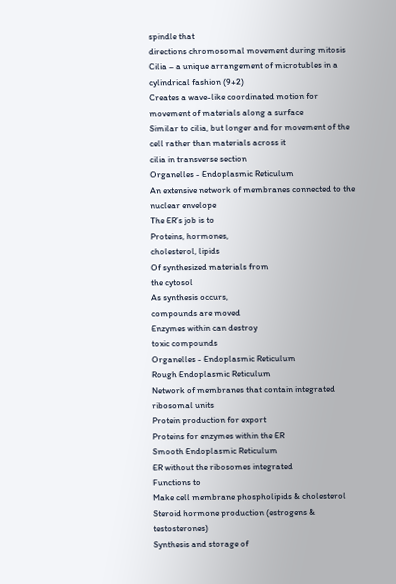spindle that
directions chromosomal movement during mitosis
Cilia – a unique arrangement of microtubles in a
cylindrical fashion (9+2)
Creates a wave-like coordinated motion for
movement of materials along a surface
Similar to cilia, but longer and for movement of the
cell rather than materials across it
cilia in transverse section
Organelles - Endoplasmic Reticulum
An extensive network of membranes connected to the
nuclear envelope
The ER’s job is to
Proteins, hormones,
cholesterol, lipids
Of synthesized materials from
the cytosol
As synthesis occurs,
compounds are moved
Enzymes within can destroy
toxic compounds
Organelles - Endoplasmic Reticulum
Rough Endoplasmic Reticulum
Network of membranes that contain integrated
ribosomal units
Protein production for export
Proteins for enzymes within the ER
Smooth Endoplasmic Reticulum
ER without the ribosomes integrated
Functions to
Make cell membrane phospholipids & cholesterol
Steroid hormone production (estrogens & testosterones)
Synthesis and storage of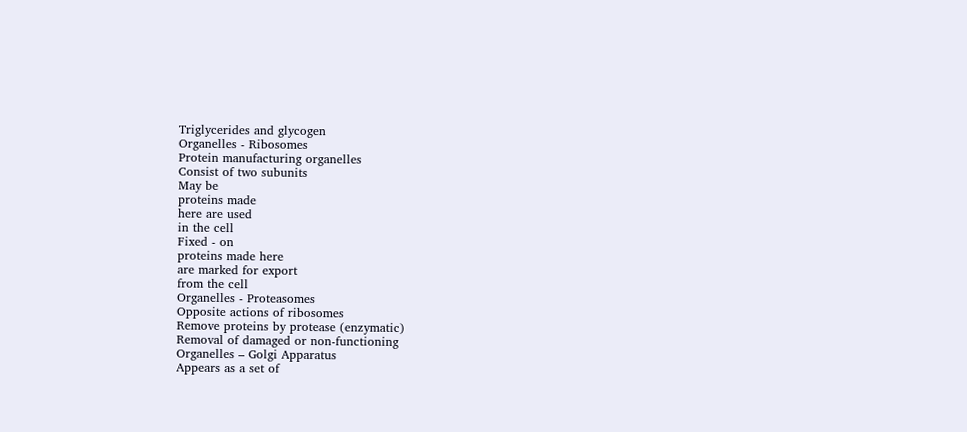Triglycerides and glycogen
Organelles - Ribosomes
Protein manufacturing organelles
Consist of two subunits
May be
proteins made
here are used
in the cell
Fixed - on
proteins made here
are marked for export
from the cell
Organelles - Proteasomes
Opposite actions of ribosomes
Remove proteins by protease (enzymatic)
Removal of damaged or non-functioning
Organelles – Golgi Apparatus
Appears as a set of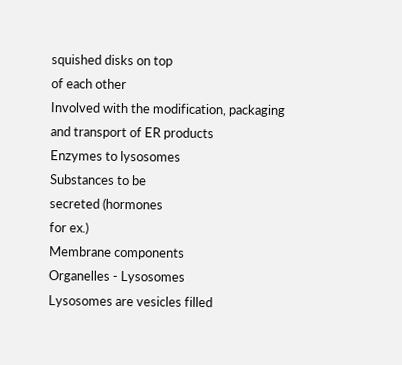squished disks on top
of each other
Involved with the modification, packaging
and transport of ER products
Enzymes to lysosomes
Substances to be
secreted (hormones
for ex.)
Membrane components
Organelles - Lysosomes
Lysosomes are vesicles filled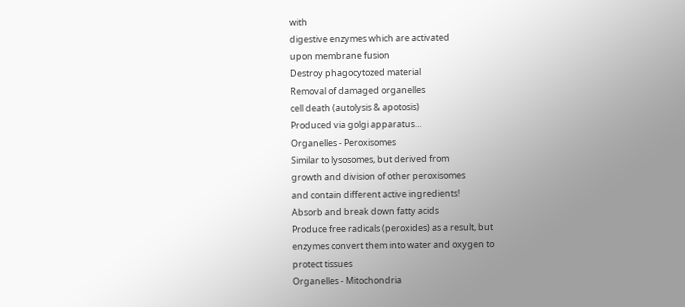with
digestive enzymes which are activated
upon membrane fusion
Destroy phagocytozed material
Removal of damaged organelles
cell death (autolysis & apotosis)
Produced via golgi apparatus…
Organelles - Peroxisomes
Similar to lysosomes, but derived from
growth and division of other peroxisomes
and contain different active ingredients!
Absorb and break down fatty acids
Produce free radicals (peroxides) as a result, but
enzymes convert them into water and oxygen to
protect tissues
Organelles - Mitochondria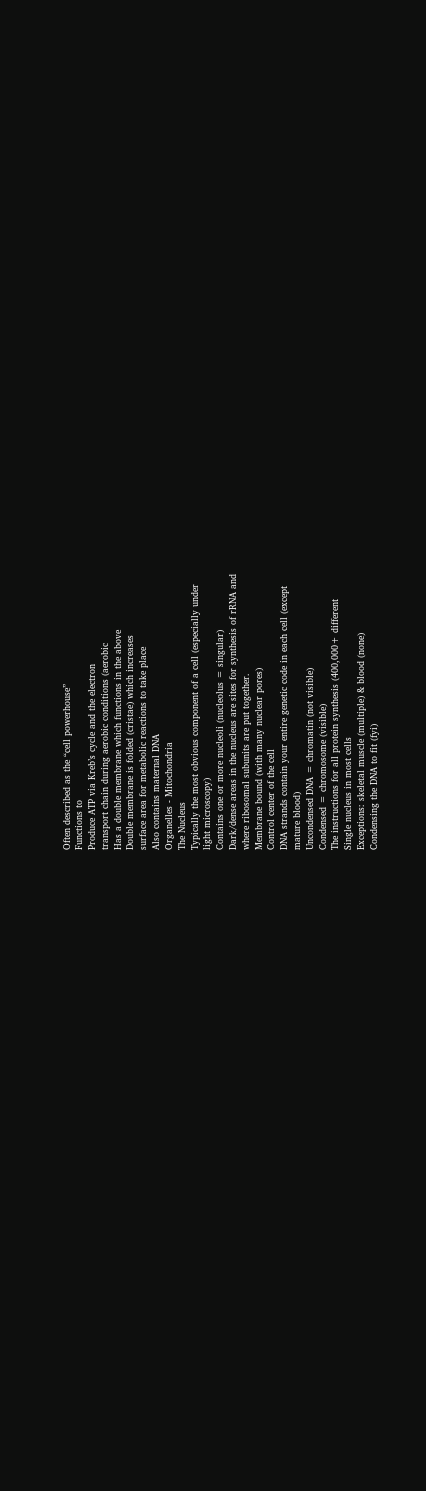Often described as the “cell powerhouse”
Functions to
Produce ATP via Kreb’s cycle and the electron
transport chain during aerobic conditions (aerobic
Has a double membrane which functions in the above
Double membrane is folded (cristae) which increases
surface area for metabolic reactions to take place
Also contains maternal DNA
Organelles - Mitochondria
The Nucleus
Typically the most obvious component of a cell (especially under
light microscopy)
Contains one or more nucleoli (nucleolus = singular)
Dark/dense areas in the nucleus are sites for synthesis of rRNA and
where ribosomal subunits are put together.
Membrane bound (with many nuclear pores)
Control center of the cell
DNA strands contain your entire genetic code in each cell (except
mature blood)
Uncondensed DNA = chromatin (not visible)
Condensed = chromosome (visible)
The instructions for all protein synthesis (400,000+ different
Single nucleus in most cells
Exceptions: skeletal muscle (multiple) & blood (none)
Condensing the DNA to fit (fyi)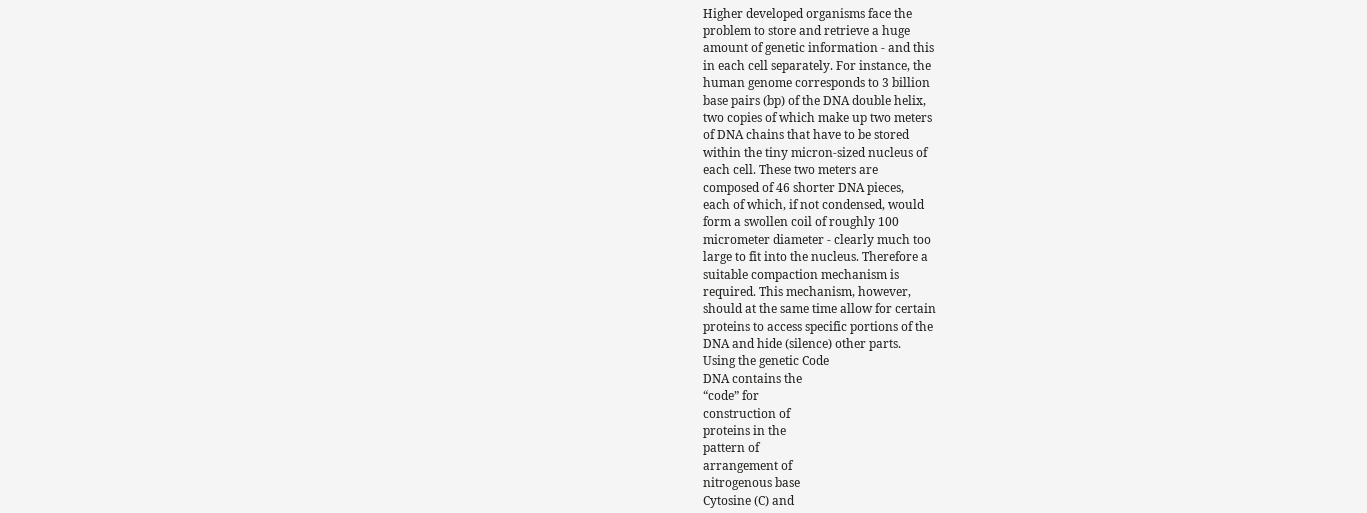Higher developed organisms face the
problem to store and retrieve a huge
amount of genetic information - and this
in each cell separately. For instance, the
human genome corresponds to 3 billion
base pairs (bp) of the DNA double helix,
two copies of which make up two meters
of DNA chains that have to be stored
within the tiny micron-sized nucleus of
each cell. These two meters are
composed of 46 shorter DNA pieces,
each of which, if not condensed, would
form a swollen coil of roughly 100
micrometer diameter - clearly much too
large to fit into the nucleus. Therefore a
suitable compaction mechanism is
required. This mechanism, however,
should at the same time allow for certain
proteins to access specific portions of the
DNA and hide (silence) other parts.
Using the genetic Code
DNA contains the
“code” for
construction of
proteins in the
pattern of
arrangement of
nitrogenous base
Cytosine (C) and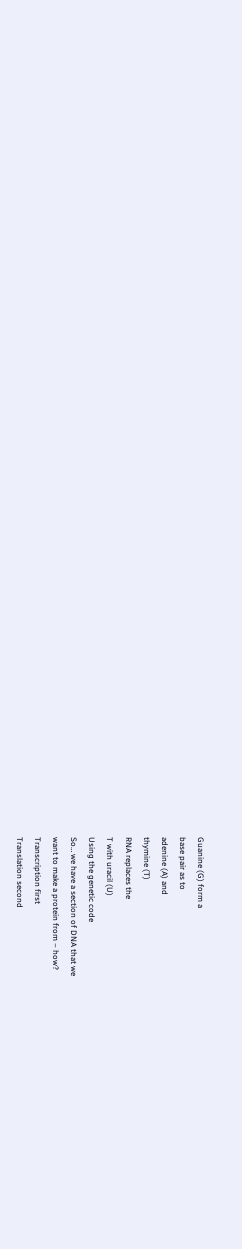Guanine (G) form a
base pair as to
adenine (A) and
thymine (T)
RNA replaces the
T with uracil (U)
Using the genetic code
So… we have a section of DNA that we
want to make a protein from – how?
Transcription first
Translation second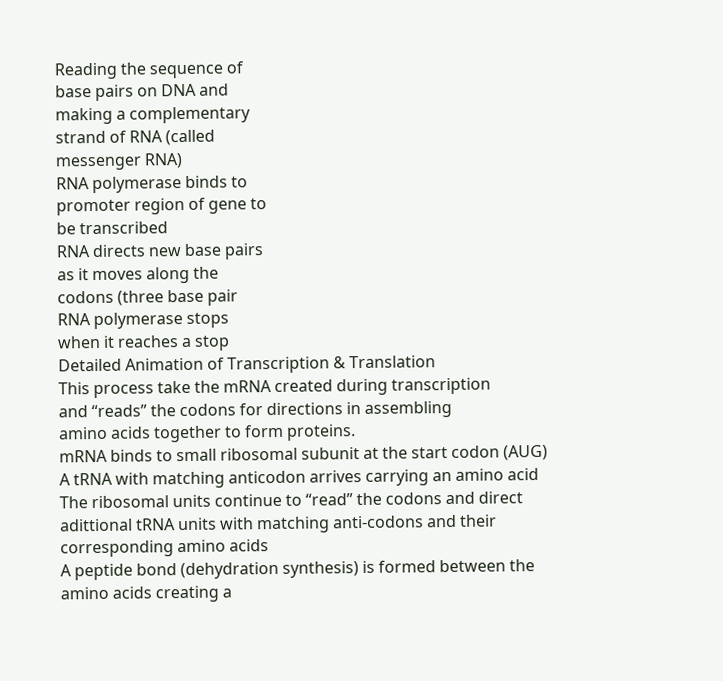Reading the sequence of
base pairs on DNA and
making a complementary
strand of RNA (called
messenger RNA)
RNA polymerase binds to
promoter region of gene to
be transcribed
RNA directs new base pairs
as it moves along the
codons (three base pair
RNA polymerase stops
when it reaches a stop
Detailed Animation of Transcription & Translation
This process take the mRNA created during transcription
and “reads” the codons for directions in assembling
amino acids together to form proteins.
mRNA binds to small ribosomal subunit at the start codon (AUG)
A tRNA with matching anticodon arrives carrying an amino acid
The ribosomal units continue to “read” the codons and direct
adittional tRNA units with matching anti-codons and their
corresponding amino acids
A peptide bond (dehydration synthesis) is formed between the
amino acids creating a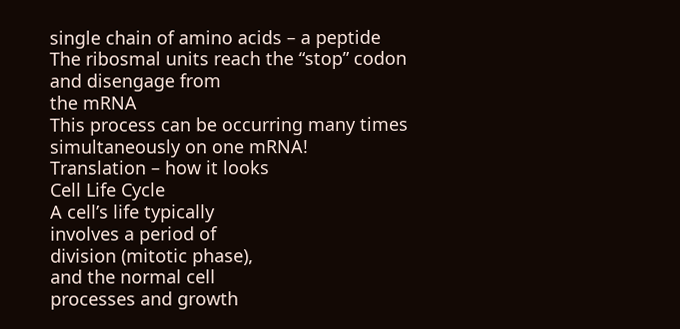single chain of amino acids – a peptide
The ribosmal units reach the “stop” codon and disengage from
the mRNA
This process can be occurring many times
simultaneously on one mRNA!
Translation – how it looks
Cell Life Cycle
A cell’s life typically
involves a period of
division (mitotic phase),
and the normal cell
processes and growth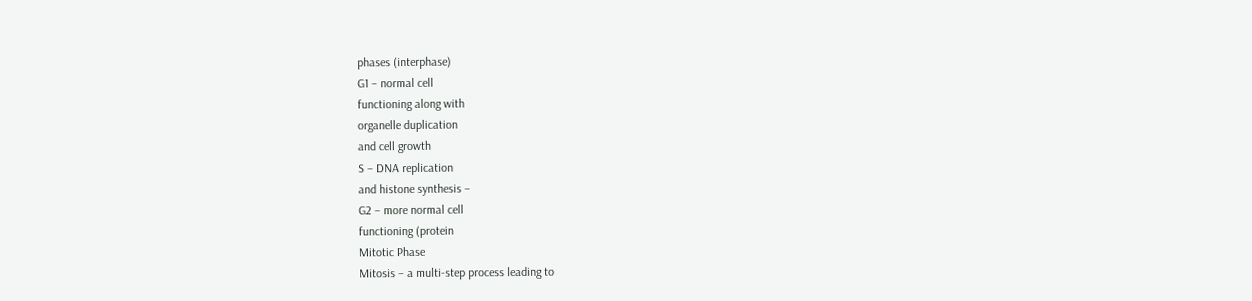phases (interphase)
G1 – normal cell
functioning along with
organelle duplication
and cell growth
S – DNA replication
and histone synthesis –
G2 – more normal cell
functioning (protein
Mitotic Phase
Mitosis – a multi-step process leading to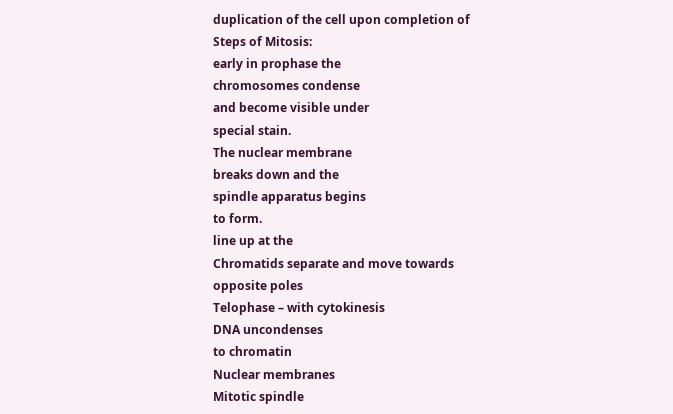duplication of the cell upon completion of
Steps of Mitosis:
early in prophase the
chromosomes condense
and become visible under
special stain.
The nuclear membrane
breaks down and the
spindle apparatus begins
to form.
line up at the
Chromatids separate and move towards
opposite poles
Telophase – with cytokinesis
DNA uncondenses
to chromatin
Nuclear membranes
Mitotic spindle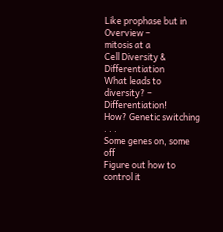Like prophase but in
Overview –
mitosis at a
Cell Diversity & Differentiation
What leads to diversity? – Differentiation!
How? Genetic switching . . .
Some genes on, some off
Figure out how to control it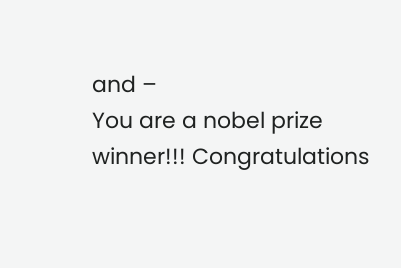and –
You are a nobel prize winner!!! Congratulations